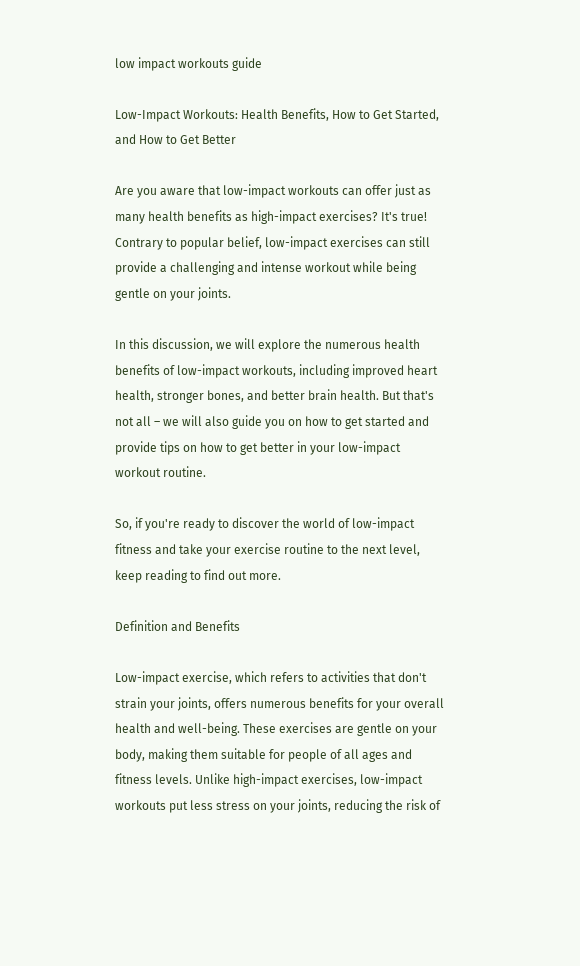low impact workouts guide

Low-Impact Workouts: Health Benefits, How to Get Started, and How to Get Better

Are you aware that low-impact workouts can offer just as many health benefits as high-impact exercises? It's true! Contrary to popular belief, low-impact exercises can still provide a challenging and intense workout while being gentle on your joints.

In this discussion, we will explore the numerous health benefits of low-impact workouts, including improved heart health, stronger bones, and better brain health. But that's not all – we will also guide you on how to get started and provide tips on how to get better in your low-impact workout routine.

So, if you're ready to discover the world of low-impact fitness and take your exercise routine to the next level, keep reading to find out more.

Definition and Benefits

Low-impact exercise, which refers to activities that don't strain your joints, offers numerous benefits for your overall health and well-being. These exercises are gentle on your body, making them suitable for people of all ages and fitness levels. Unlike high-impact exercises, low-impact workouts put less stress on your joints, reducing the risk of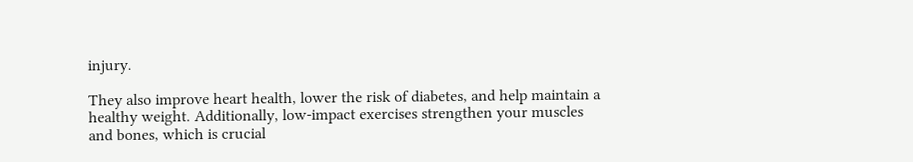injury.

They also improve heart health, lower the risk of diabetes, and help maintain a healthy weight. Additionally, low-impact exercises strengthen your muscles and bones, which is crucial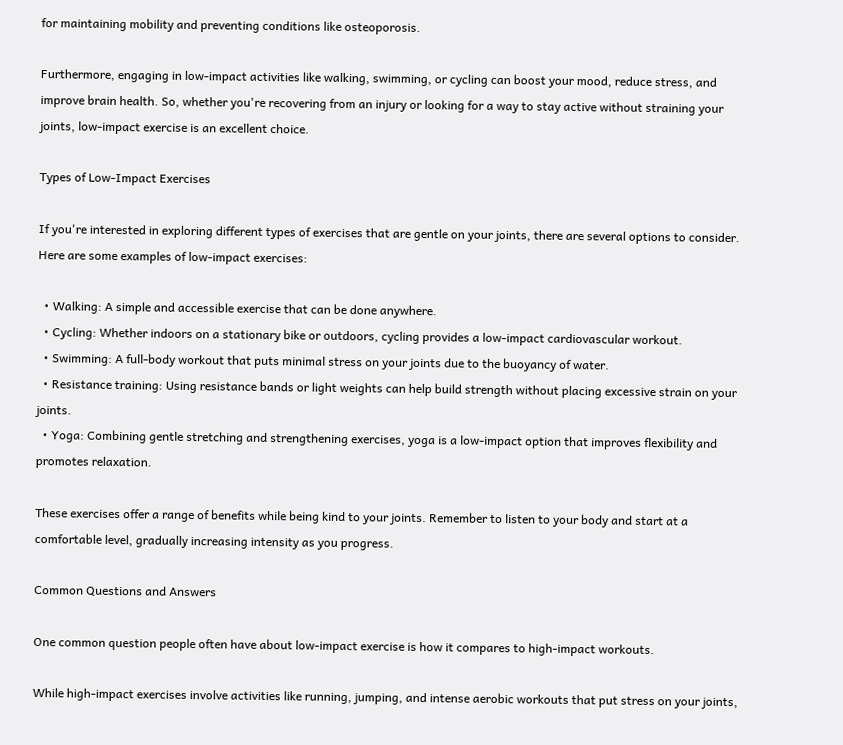for maintaining mobility and preventing conditions like osteoporosis.

Furthermore, engaging in low-impact activities like walking, swimming, or cycling can boost your mood, reduce stress, and improve brain health. So, whether you're recovering from an injury or looking for a way to stay active without straining your joints, low-impact exercise is an excellent choice.

Types of Low-Impact Exercises

If you're interested in exploring different types of exercises that are gentle on your joints, there are several options to consider. Here are some examples of low-impact exercises:

  • Walking: A simple and accessible exercise that can be done anywhere.
  • Cycling: Whether indoors on a stationary bike or outdoors, cycling provides a low-impact cardiovascular workout.
  • Swimming: A full-body workout that puts minimal stress on your joints due to the buoyancy of water.
  • Resistance training: Using resistance bands or light weights can help build strength without placing excessive strain on your joints.
  • Yoga: Combining gentle stretching and strengthening exercises, yoga is a low-impact option that improves flexibility and promotes relaxation.

These exercises offer a range of benefits while being kind to your joints. Remember to listen to your body and start at a comfortable level, gradually increasing intensity as you progress.

Common Questions and Answers

One common question people often have about low-impact exercise is how it compares to high-impact workouts.

While high-impact exercises involve activities like running, jumping, and intense aerobic workouts that put stress on your joints,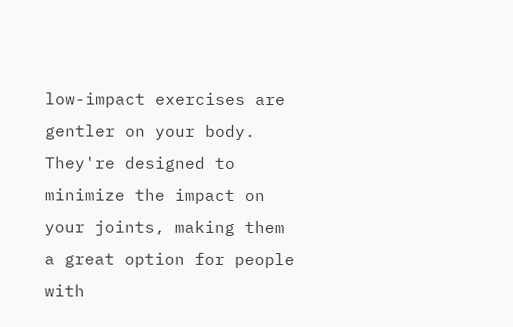low-impact exercises are gentler on your body. They're designed to minimize the impact on your joints, making them a great option for people with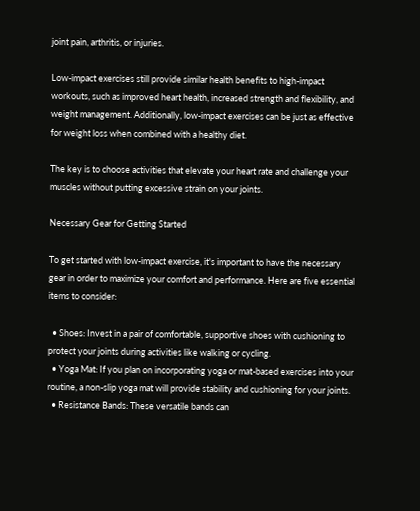joint pain, arthritis, or injuries.

Low-impact exercises still provide similar health benefits to high-impact workouts, such as improved heart health, increased strength and flexibility, and weight management. Additionally, low-impact exercises can be just as effective for weight loss when combined with a healthy diet.

The key is to choose activities that elevate your heart rate and challenge your muscles without putting excessive strain on your joints.

Necessary Gear for Getting Started

To get started with low-impact exercise, it's important to have the necessary gear in order to maximize your comfort and performance. Here are five essential items to consider:

  • Shoes: Invest in a pair of comfortable, supportive shoes with cushioning to protect your joints during activities like walking or cycling.
  • Yoga Mat: If you plan on incorporating yoga or mat-based exercises into your routine, a non-slip yoga mat will provide stability and cushioning for your joints.
  • Resistance Bands: These versatile bands can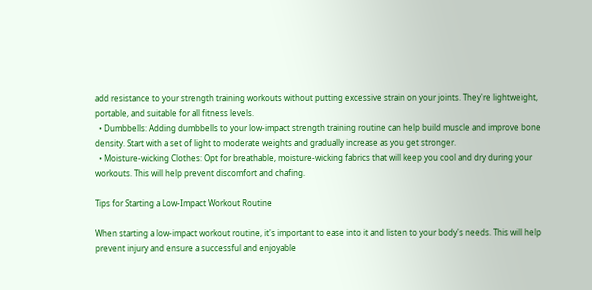add resistance to your strength training workouts without putting excessive strain on your joints. They're lightweight, portable, and suitable for all fitness levels.
  • Dumbbells: Adding dumbbells to your low-impact strength training routine can help build muscle and improve bone density. Start with a set of light to moderate weights and gradually increase as you get stronger.
  • Moisture-wicking Clothes: Opt for breathable, moisture-wicking fabrics that will keep you cool and dry during your workouts. This will help prevent discomfort and chafing.

Tips for Starting a Low-Impact Workout Routine

When starting a low-impact workout routine, it's important to ease into it and listen to your body's needs. This will help prevent injury and ensure a successful and enjoyable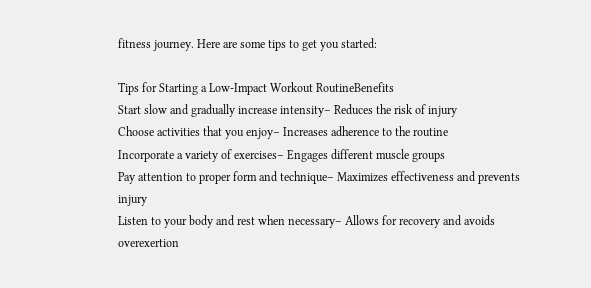fitness journey. Here are some tips to get you started:

Tips for Starting a Low-Impact Workout RoutineBenefits
Start slow and gradually increase intensity– Reduces the risk of injury
Choose activities that you enjoy– Increases adherence to the routine
Incorporate a variety of exercises– Engages different muscle groups
Pay attention to proper form and technique– Maximizes effectiveness and prevents injury
Listen to your body and rest when necessary– Allows for recovery and avoids overexertion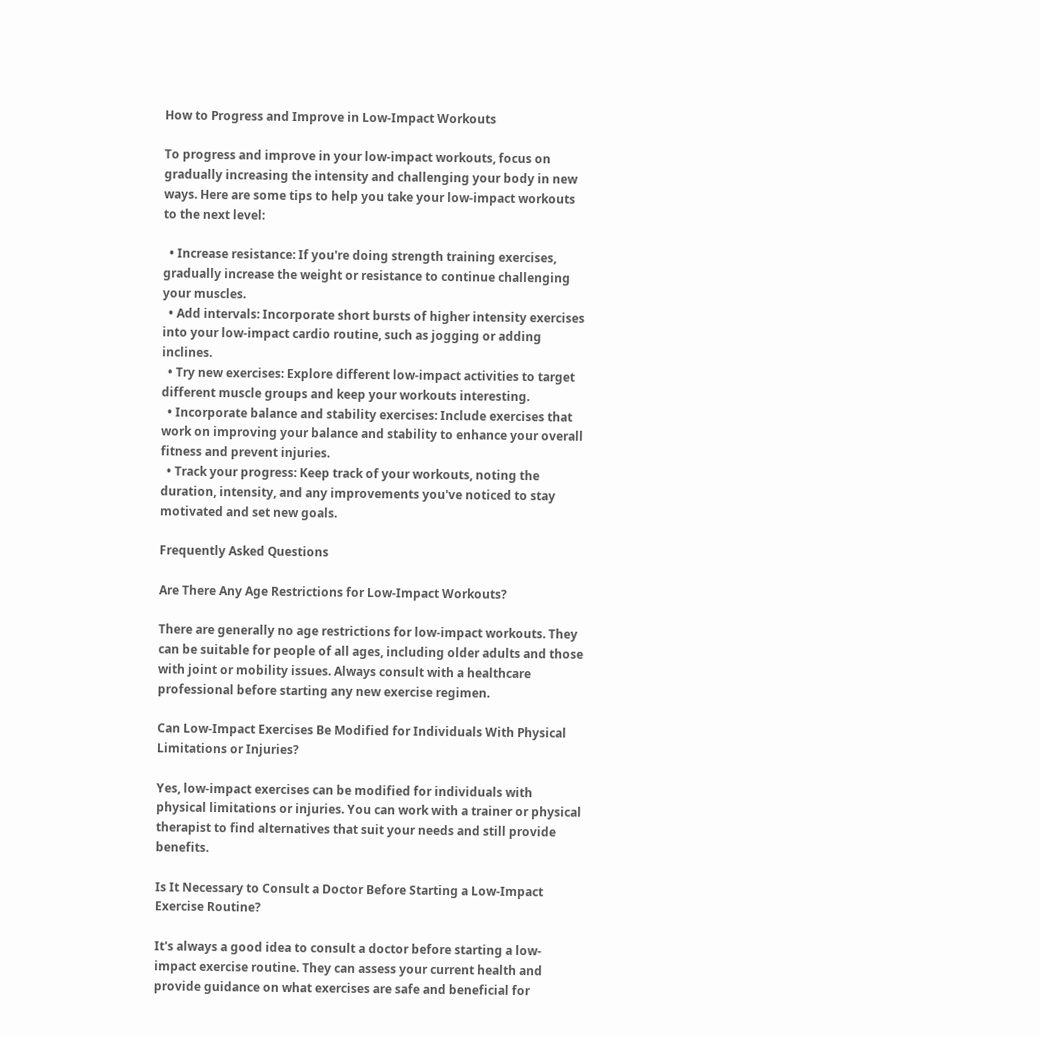How to Progress and Improve in Low-Impact Workouts

To progress and improve in your low-impact workouts, focus on gradually increasing the intensity and challenging your body in new ways. Here are some tips to help you take your low-impact workouts to the next level:

  • Increase resistance: If you're doing strength training exercises, gradually increase the weight or resistance to continue challenging your muscles.
  • Add intervals: Incorporate short bursts of higher intensity exercises into your low-impact cardio routine, such as jogging or adding inclines.
  • Try new exercises: Explore different low-impact activities to target different muscle groups and keep your workouts interesting.
  • Incorporate balance and stability exercises: Include exercises that work on improving your balance and stability to enhance your overall fitness and prevent injuries.
  • Track your progress: Keep track of your workouts, noting the duration, intensity, and any improvements you've noticed to stay motivated and set new goals.

Frequently Asked Questions

Are There Any Age Restrictions for Low-Impact Workouts?

There are generally no age restrictions for low-impact workouts. They can be suitable for people of all ages, including older adults and those with joint or mobility issues. Always consult with a healthcare professional before starting any new exercise regimen.

Can Low-Impact Exercises Be Modified for Individuals With Physical Limitations or Injuries?

Yes, low-impact exercises can be modified for individuals with physical limitations or injuries. You can work with a trainer or physical therapist to find alternatives that suit your needs and still provide benefits.

Is It Necessary to Consult a Doctor Before Starting a Low-Impact Exercise Routine?

It's always a good idea to consult a doctor before starting a low-impact exercise routine. They can assess your current health and provide guidance on what exercises are safe and beneficial for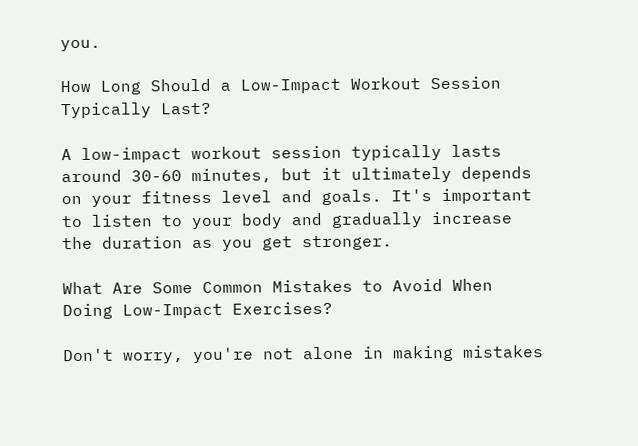you.

How Long Should a Low-Impact Workout Session Typically Last?

A low-impact workout session typically lasts around 30-60 minutes, but it ultimately depends on your fitness level and goals. It's important to listen to your body and gradually increase the duration as you get stronger.

What Are Some Common Mistakes to Avoid When Doing Low-Impact Exercises?

Don't worry, you're not alone in making mistakes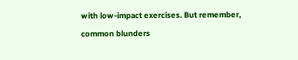with low-impact exercises. But remember, common blunders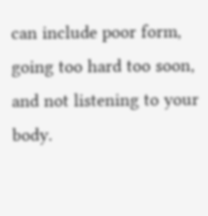can include poor form, going too hard too soon, and not listening to your body.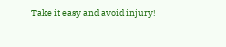Take it easy and avoid injury!